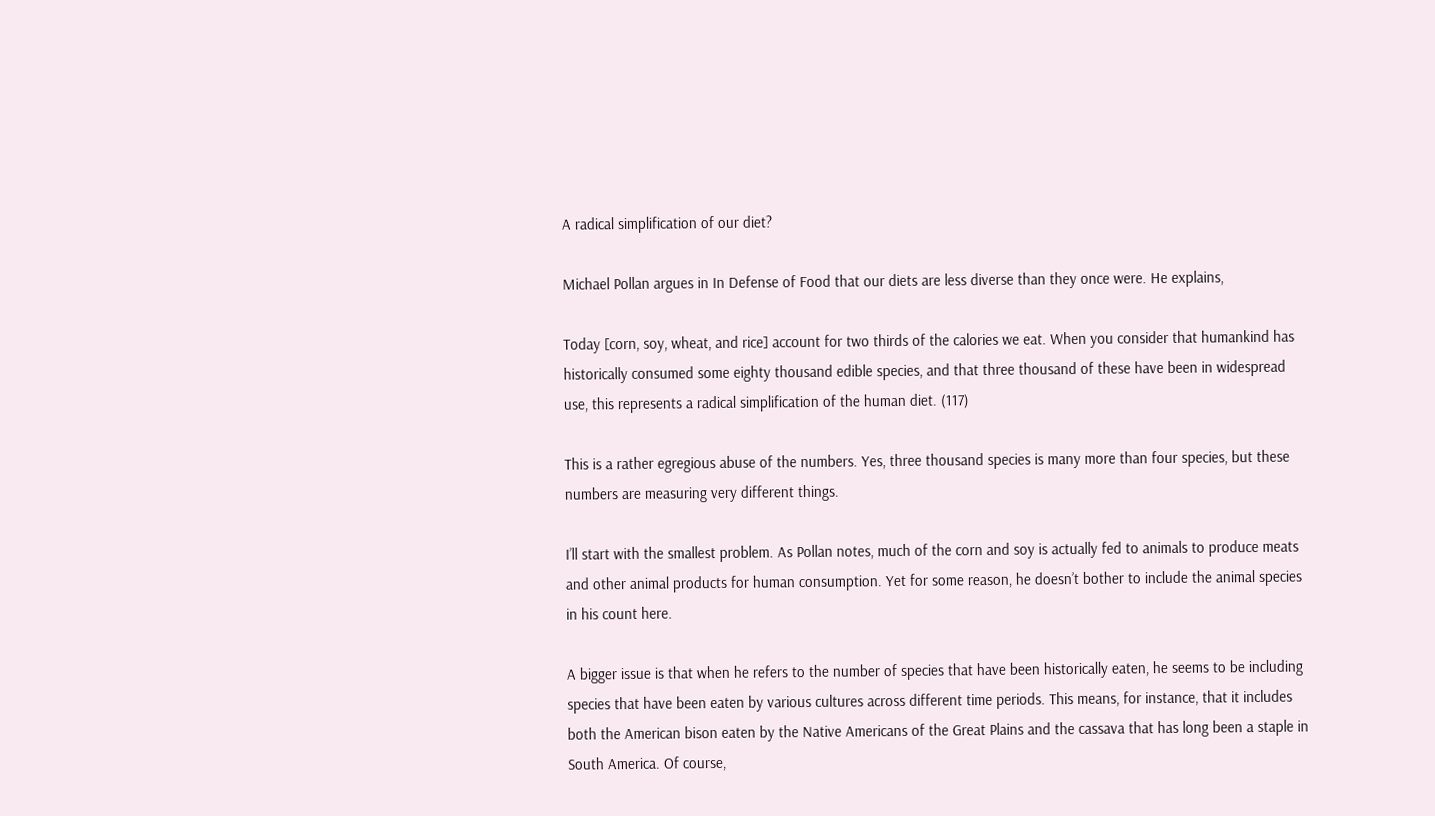A radical simplification of our diet?

Michael Pollan argues in In Defense of Food that our diets are less diverse than they once were. He explains,

Today [corn, soy, wheat, and rice] account for two thirds of the calories we eat. When you consider that humankind has historically consumed some eighty thousand edible species, and that three thousand of these have been in widespread use, this represents a radical simplification of the human diet. (117)

This is a rather egregious abuse of the numbers. Yes, three thousand species is many more than four species, but these numbers are measuring very different things.

I’ll start with the smallest problem. As Pollan notes, much of the corn and soy is actually fed to animals to produce meats and other animal products for human consumption. Yet for some reason, he doesn’t bother to include the animal species in his count here.

A bigger issue is that when he refers to the number of species that have been historically eaten, he seems to be including species that have been eaten by various cultures across different time periods. This means, for instance, that it includes both the American bison eaten by the Native Americans of the Great Plains and the cassava that has long been a staple in South America. Of course,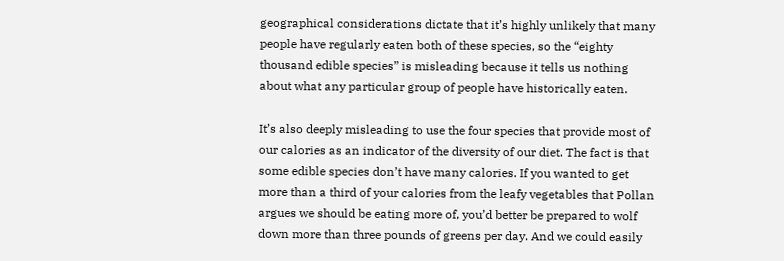geographical considerations dictate that it’s highly unlikely that many people have regularly eaten both of these species, so the “eighty thousand edible species” is misleading because it tells us nothing about what any particular group of people have historically eaten.

It’s also deeply misleading to use the four species that provide most of our calories as an indicator of the diversity of our diet. The fact is that some edible species don’t have many calories. If you wanted to get more than a third of your calories from the leafy vegetables that Pollan argues we should be eating more of, you’d better be prepared to wolf down more than three pounds of greens per day. And we could easily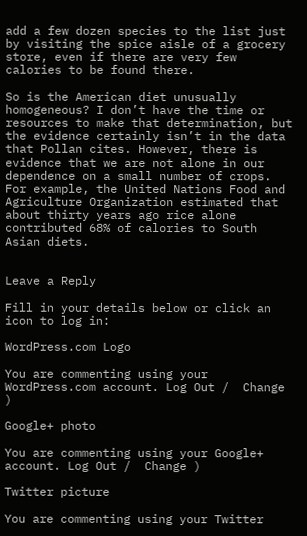add a few dozen species to the list just by visiting the spice aisle of a grocery store, even if there are very few calories to be found there.

So is the American diet unusually homogeneous? I don’t have the time or resources to make that determination, but the evidence certainly isn’t in the data that Pollan cites. However, there is evidence that we are not alone in our dependence on a small number of crops. For example, the United Nations Food and Agriculture Organization estimated that about thirty years ago rice alone contributed 68% of calories to South Asian diets.


Leave a Reply

Fill in your details below or click an icon to log in:

WordPress.com Logo

You are commenting using your WordPress.com account. Log Out /  Change )

Google+ photo

You are commenting using your Google+ account. Log Out /  Change )

Twitter picture

You are commenting using your Twitter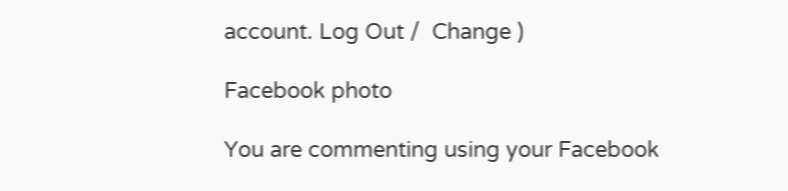account. Log Out /  Change )

Facebook photo

You are commenting using your Facebook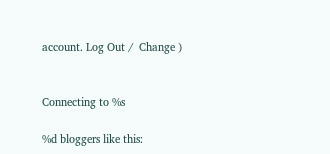account. Log Out /  Change )


Connecting to %s

%d bloggers like this: